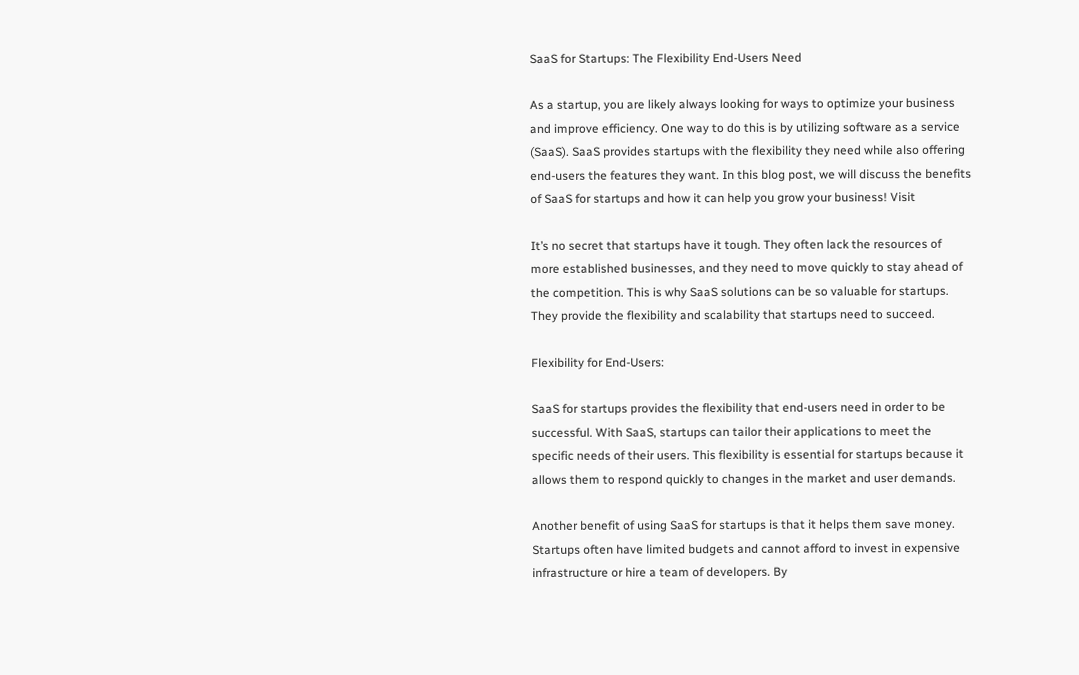SaaS for Startups: The Flexibility End-Users Need

As a startup, you are likely always looking for ways to optimize your business and improve efficiency. One way to do this is by utilizing software as a service (SaaS). SaaS provides startups with the flexibility they need while also offering end-users the features they want. In this blog post, we will discuss the benefits of SaaS for startups and how it can help you grow your business! Visit

It’s no secret that startups have it tough. They often lack the resources of more established businesses, and they need to move quickly to stay ahead of the competition. This is why SaaS solutions can be so valuable for startups. They provide the flexibility and scalability that startups need to succeed.

Flexibility for End-Users:

SaaS for startups provides the flexibility that end-users need in order to be successful. With SaaS, startups can tailor their applications to meet the specific needs of their users. This flexibility is essential for startups because it allows them to respond quickly to changes in the market and user demands.

Another benefit of using SaaS for startups is that it helps them save money. Startups often have limited budgets and cannot afford to invest in expensive infrastructure or hire a team of developers. By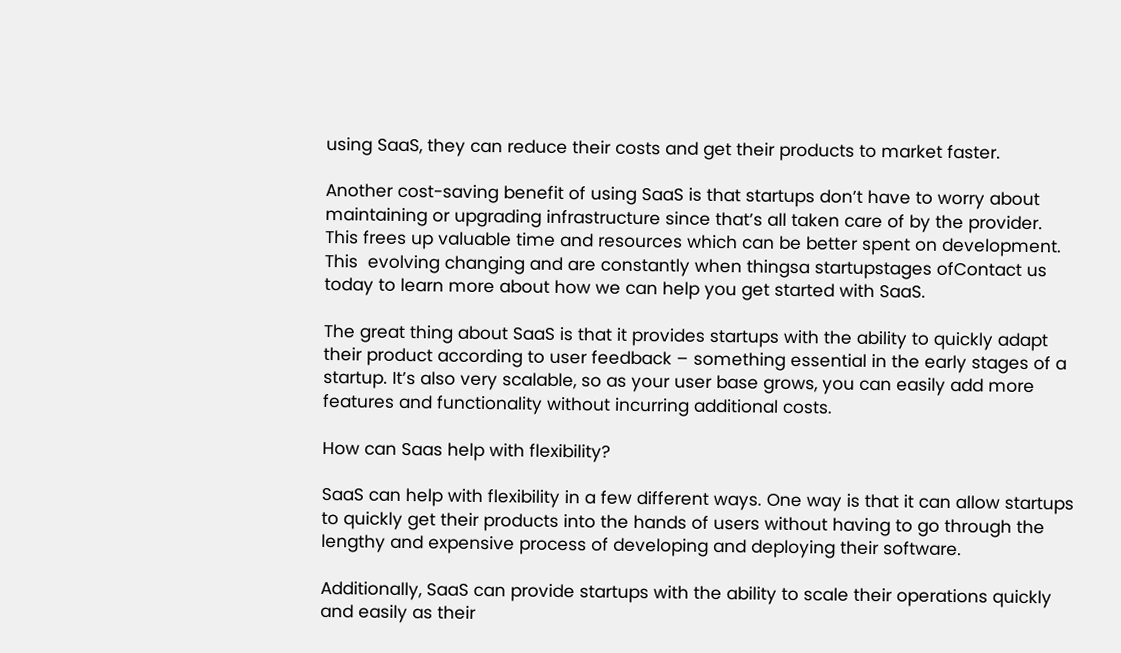using SaaS, they can reduce their costs and get their products to market faster.

Another cost-saving benefit of using SaaS is that startups don’t have to worry about maintaining or upgrading infrastructure since that’s all taken care of by the provider. This frees up valuable time and resources which can be better spent on development. This  evolving changing and are constantly when thingsa startupstages ofContact us today to learn more about how we can help you get started with SaaS.

The great thing about SaaS is that it provides startups with the ability to quickly adapt their product according to user feedback – something essential in the early stages of a startup. It’s also very scalable, so as your user base grows, you can easily add more features and functionality without incurring additional costs.

How can Saas help with flexibility?

SaaS can help with flexibility in a few different ways. One way is that it can allow startups to quickly get their products into the hands of users without having to go through the lengthy and expensive process of developing and deploying their software.

Additionally, SaaS can provide startups with the ability to scale their operations quickly and easily as their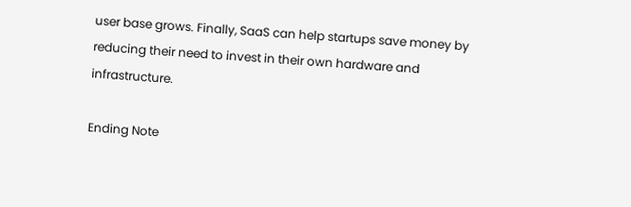user base grows. Finally, SaaS can help startups save money by reducing their need to invest in their own hardware and infrastructure.

Ending Note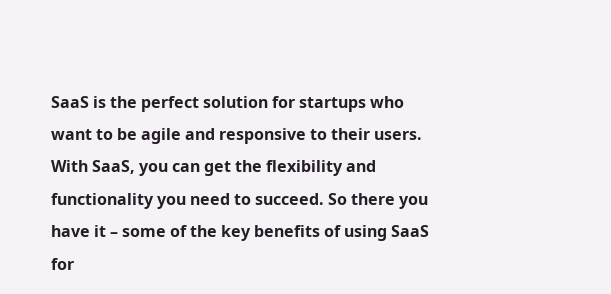SaaS is the perfect solution for startups who want to be agile and responsive to their users. With SaaS, you can get the flexibility and functionality you need to succeed. So there you have it – some of the key benefits of using SaaS for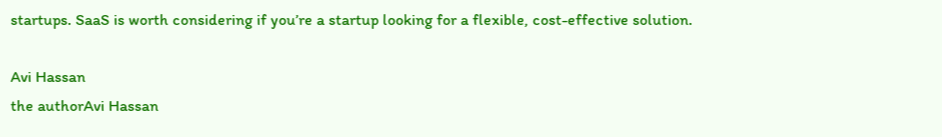startups. SaaS is worth considering if you’re a startup looking for a flexible, cost-effective solution.

Avi Hassan
the authorAvi Hassan